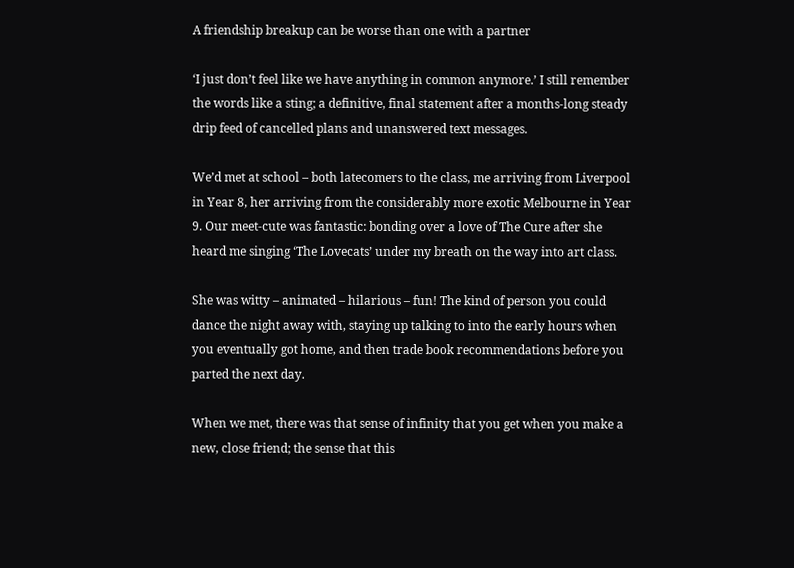A friendship breakup can be worse than one with a partner

‘I just don’t feel like we have anything in common anymore.’ I still remember the words like a sting; a definitive, final statement after a months-long steady drip feed of cancelled plans and unanswered text messages.

We’d met at school – both latecomers to the class, me arriving from Liverpool in Year 8, her arriving from the considerably more exotic Melbourne in Year 9. Our meet-cute was fantastic: bonding over a love of The Cure after she heard me singing ‘The Lovecats’ under my breath on the way into art class.

She was witty – animated – hilarious – fun! The kind of person you could dance the night away with, staying up talking to into the early hours when you eventually got home, and then trade book recommendations before you parted the next day.

When we met, there was that sense of infinity that you get when you make a new, close friend; the sense that this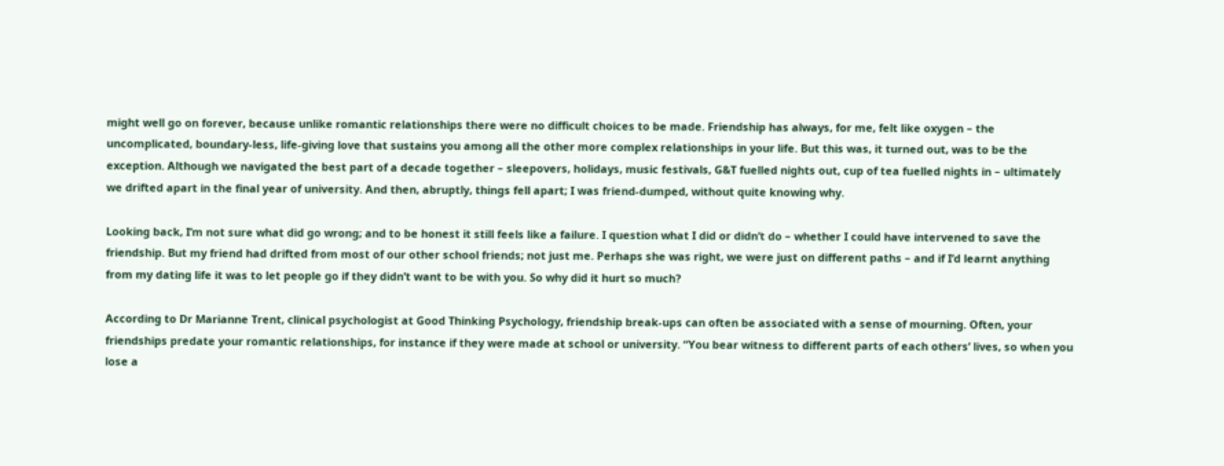might well go on forever, because unlike romantic relationships there were no difficult choices to be made. Friendship has always, for me, felt like oxygen – the uncomplicated, boundary-less, life-giving love that sustains you among all the other more complex relationships in your life. But this was, it turned out, was to be the exception. Although we navigated the best part of a decade together – sleepovers, holidays, music festivals, G&T fuelled nights out, cup of tea fuelled nights in – ultimately we drifted apart in the final year of university. And then, abruptly, things fell apart; I was friend-dumped, without quite knowing why.

Looking back, I’m not sure what did go wrong; and to be honest it still feels like a failure. I question what I did or didn’t do – whether I could have intervened to save the friendship. But my friend had drifted from most of our other school friends; not just me. Perhaps she was right, we were just on different paths – and if I’d learnt anything from my dating life it was to let people go if they didn’t want to be with you. So why did it hurt so much?

According to Dr Marianne Trent, clinical psychologist at Good Thinking Psychology, friendship break-ups can often be associated with a sense of mourning. Often, your friendships predate your romantic relationships, for instance if they were made at school or university. “You bear witness to different parts of each others’ lives, so when you lose a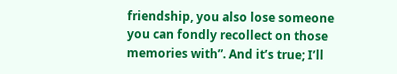friendship, you also lose someone you can fondly recollect on those memories with”. And it’s true; I’ll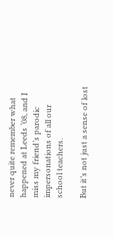never quite remember what happened at Leeds ‘08, and I miss my friend’s parodic impersonations of all our school teachers.

But it’s not just a sense of lost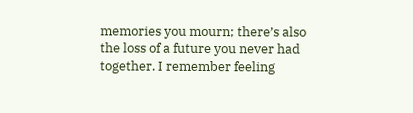memories you mourn; there’s also the loss of a future you never had together. I remember feeling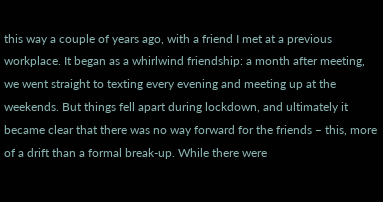this way a couple of years ago, with a friend I met at a previous workplace. It began as a whirlwind friendship: a month after meeting, we went straight to texting every evening and meeting up at the weekends. But things fell apart during lockdown, and ultimately it became clear that there was no way forward for the friends – this, more of a drift than a formal break-up. While there were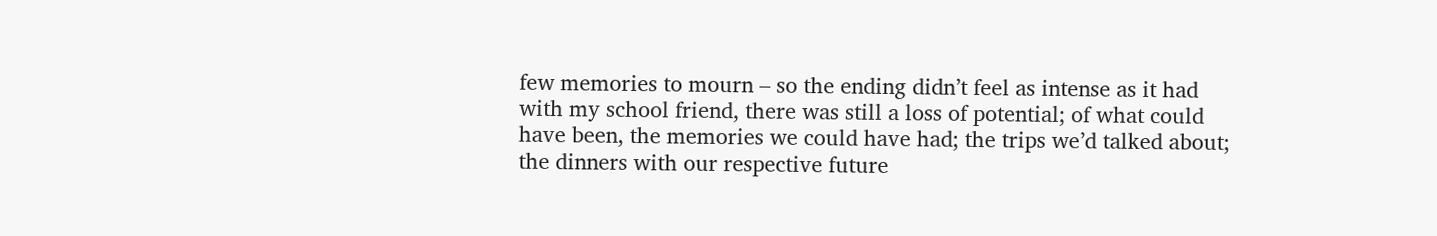few memories to mourn – so the ending didn’t feel as intense as it had with my school friend, there was still a loss of potential; of what could have been, the memories we could have had; the trips we’d talked about; the dinners with our respective future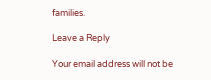families.

Leave a Reply

Your email address will not be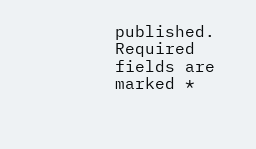published. Required fields are marked *